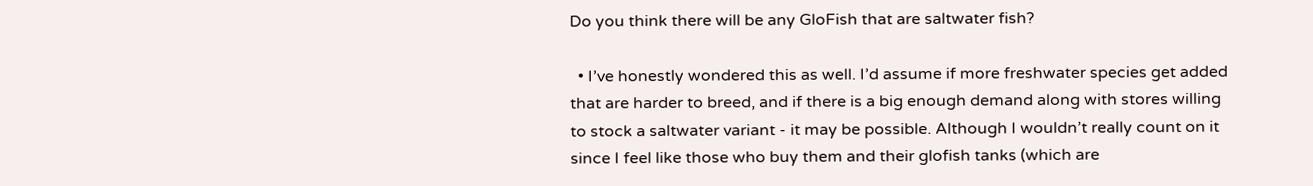Do you think there will be any GloFish that are saltwater fish?

  • I’ve honestly wondered this as well. I’d assume if more freshwater species get added that are harder to breed, and if there is a big enough demand along with stores willing to stock a saltwater variant - it may be possible. Although I wouldn’t really count on it since I feel like those who buy them and their glofish tanks (which are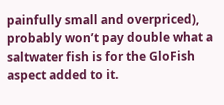painfully small and overpriced), probably won’t pay double what a saltwater fish is for the GloFish aspect added to it.